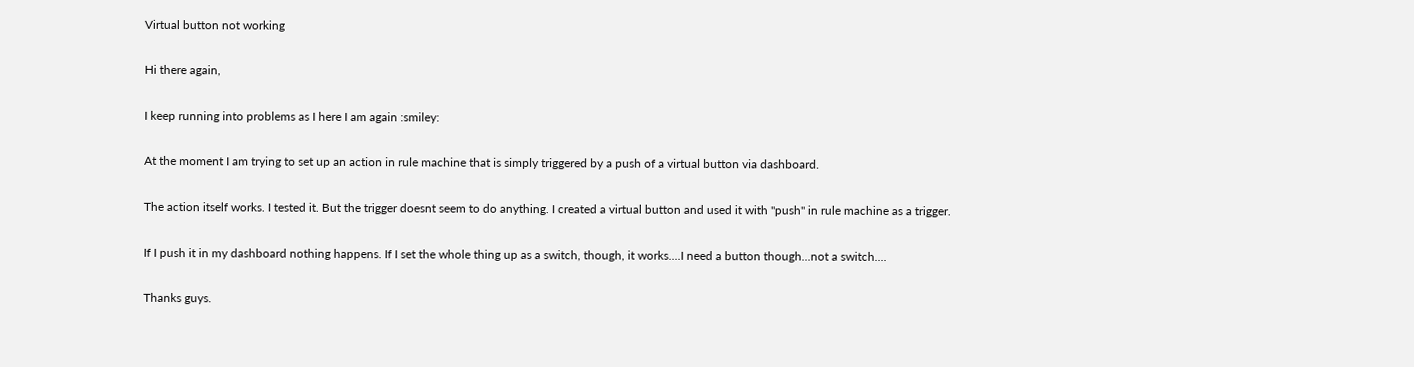Virtual button not working

Hi there again,

I keep running into problems as I here I am again :smiley:

At the moment I am trying to set up an action in rule machine that is simply triggered by a push of a virtual button via dashboard.

The action itself works. I tested it. But the trigger doesnt seem to do anything. I created a virtual button and used it with "push" in rule machine as a trigger.

If I push it in my dashboard nothing happens. If I set the whole thing up as a switch, though, it works....I need a button though...not a switch....

Thanks guys.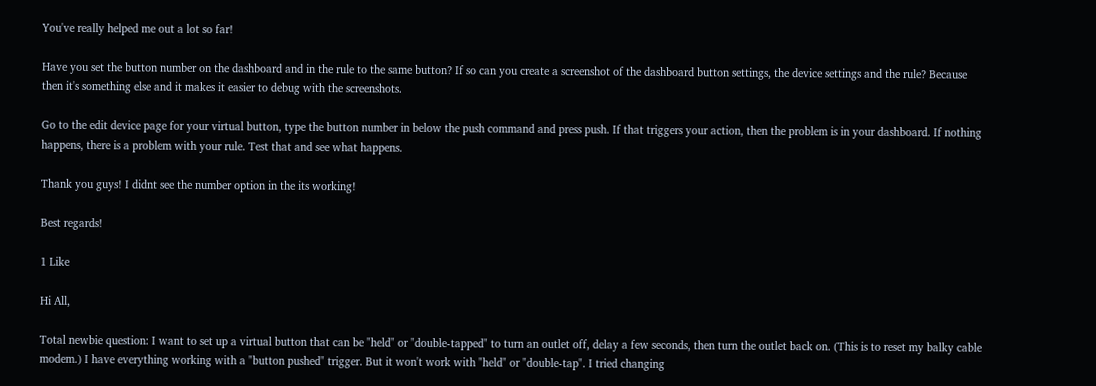You've really helped me out a lot so far!

Have you set the button number on the dashboard and in the rule to the same button? If so can you create a screenshot of the dashboard button settings, the device settings and the rule? Because then it's something else and it makes it easier to debug with the screenshots.

Go to the edit device page for your virtual button, type the button number in below the push command and press push. If that triggers your action, then the problem is in your dashboard. If nothing happens, there is a problem with your rule. Test that and see what happens.

Thank you guys! I didnt see the number option in the its working!

Best regards!

1 Like

Hi All,

Total newbie question: I want to set up a virtual button that can be "held" or "double-tapped" to turn an outlet off, delay a few seconds, then turn the outlet back on. (This is to reset my balky cable modem.) I have everything working with a "button pushed" trigger. But it won't work with "held" or "double-tap". I tried changing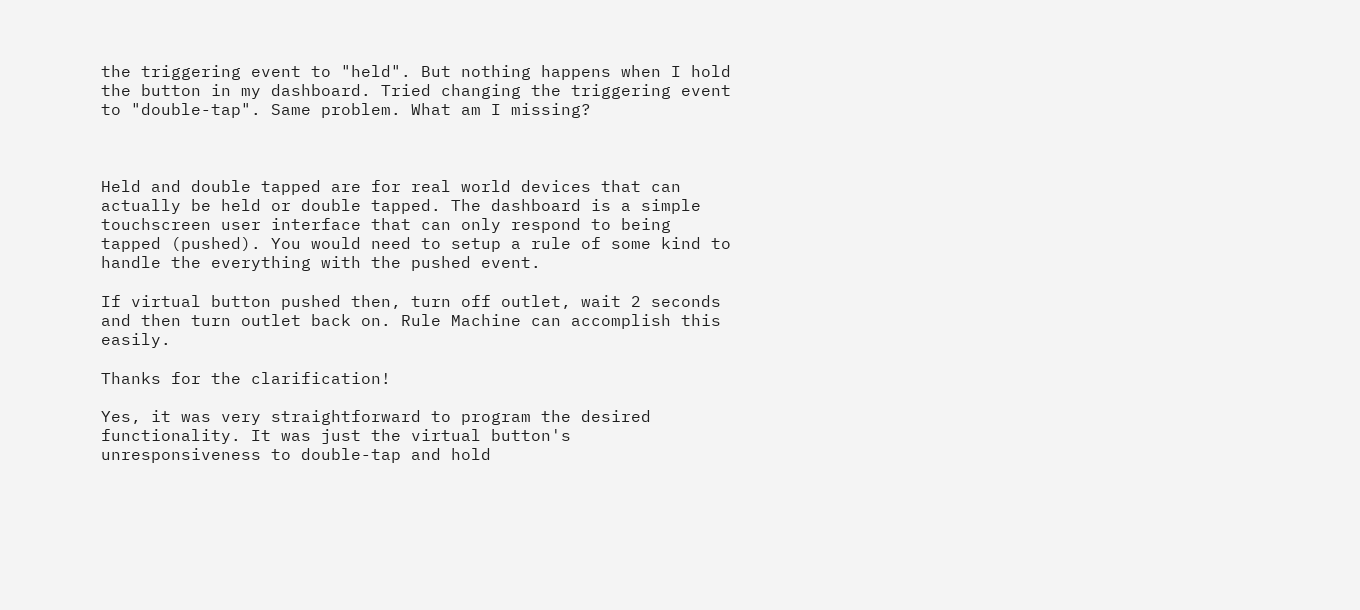the triggering event to "held". But nothing happens when I hold the button in my dashboard. Tried changing the triggering event to "double-tap". Same problem. What am I missing?



Held and double tapped are for real world devices that can actually be held or double tapped. The dashboard is a simple touchscreen user interface that can only respond to being tapped (pushed). You would need to setup a rule of some kind to handle the everything with the pushed event.

If virtual button pushed then, turn off outlet, wait 2 seconds and then turn outlet back on. Rule Machine can accomplish this easily.

Thanks for the clarification!

Yes, it was very straightforward to program the desired functionality. It was just the virtual button's unresponsiveness to double-tap and hold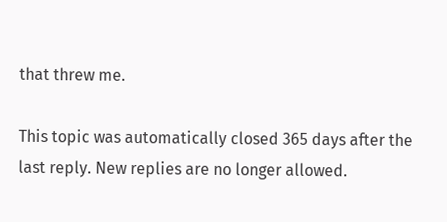that threw me.

This topic was automatically closed 365 days after the last reply. New replies are no longer allowed.